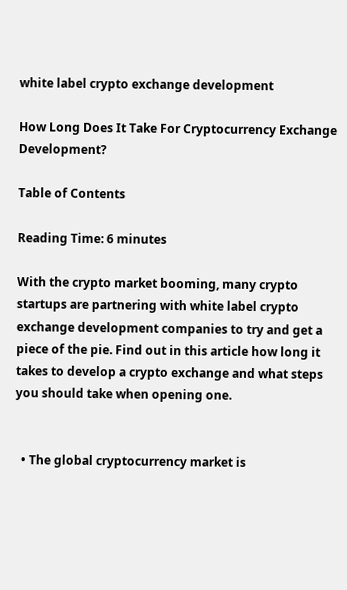white label crypto exchange development

How Long Does It Take For Cryptocurrency Exchange Development?

Table of Contents

Reading Time: 6 minutes

With the crypto market booming, many crypto startups are partnering with white label crypto exchange development companies to try and get a piece of the pie. Find out in this article how long it takes to develop a crypto exchange and what steps you should take when opening one.


  • The global cryptocurrency market is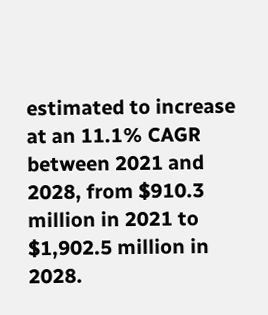estimated to increase at an 11.1% CAGR between 2021 and 2028, from $910.3 million in 2021 to $1,902.5 million in 2028.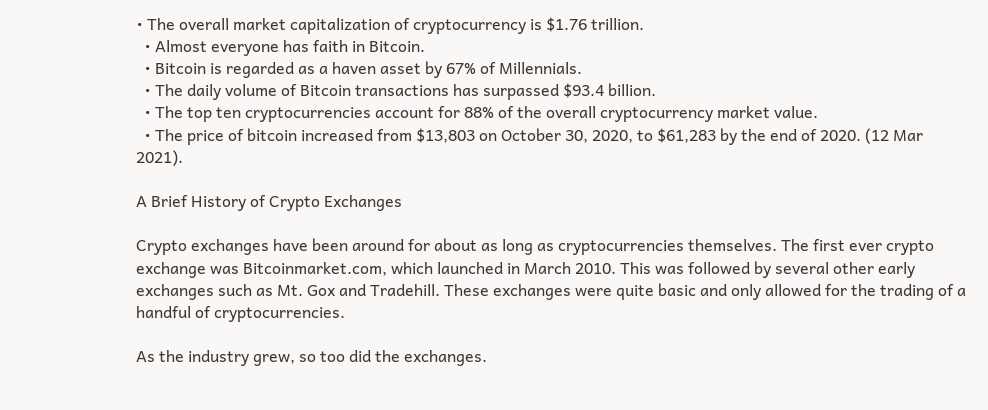• The overall market capitalization of cryptocurrency is $1.76 trillion.
  • Almost everyone has faith in Bitcoin.
  • Bitcoin is regarded as a haven asset by 67% of Millennials.
  • The daily volume of Bitcoin transactions has surpassed $93.4 billion.
  • The top ten cryptocurrencies account for 88% of the overall cryptocurrency market value.
  • The price of bitcoin increased from $13,803 on October 30, 2020, to $61,283 by the end of 2020. (12 Mar 2021).

A Brief History of Crypto Exchanges

Crypto exchanges have been around for about as long as cryptocurrencies themselves. The first ever crypto exchange was Bitcoinmarket.com, which launched in March 2010. This was followed by several other early exchanges such as Mt. Gox and Tradehill. These exchanges were quite basic and only allowed for the trading of a handful of cryptocurrencies.

As the industry grew, so too did the exchanges.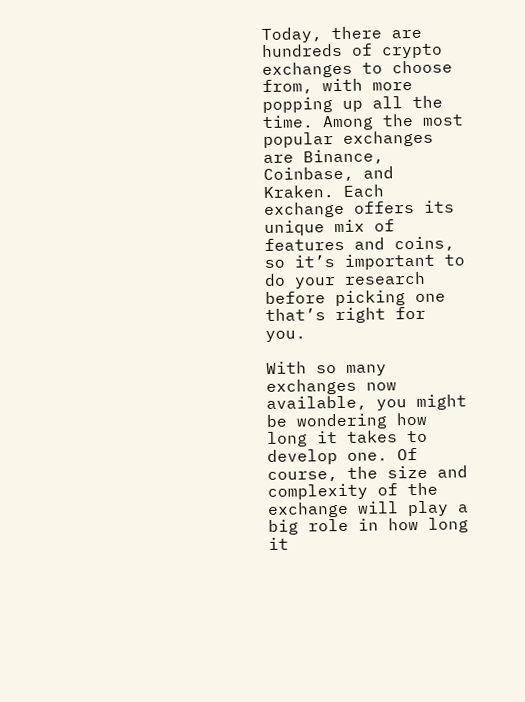Today, there are hundreds of crypto exchanges to choose from, with more popping up all the time. Among the most popular exchanges are Binance, Coinbase, and Kraken. Each exchange offers its unique mix of features and coins, so it’s important to do your research before picking one that’s right for you.

With so many exchanges now available, you might be wondering how long it takes to develop one. Of course, the size and complexity of the exchange will play a big role in how long it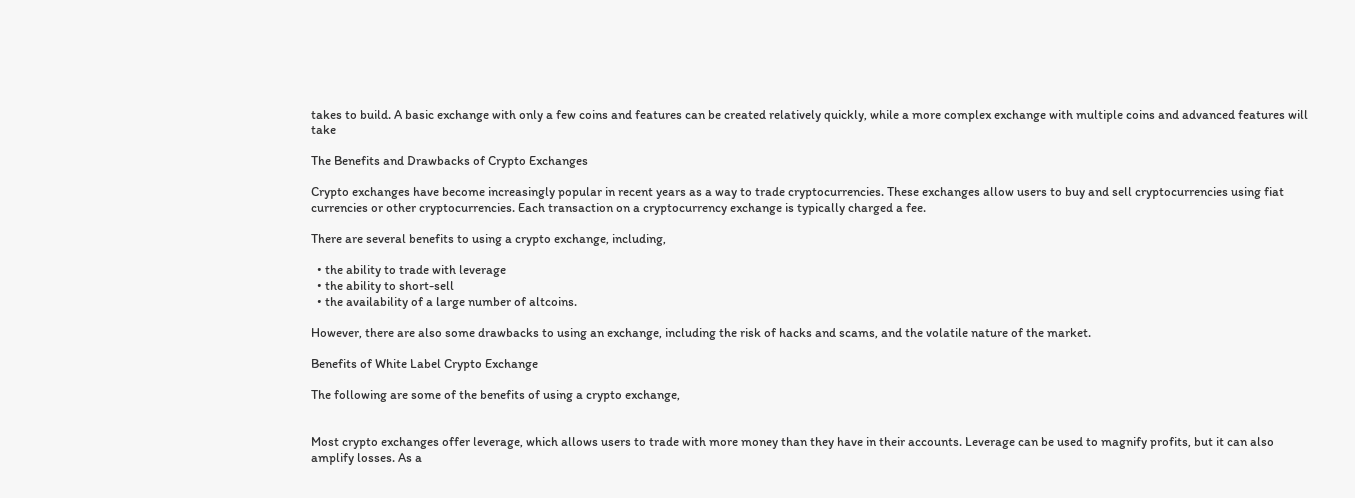takes to build. A basic exchange with only a few coins and features can be created relatively quickly, while a more complex exchange with multiple coins and advanced features will take

The Benefits and Drawbacks of Crypto Exchanges

Crypto exchanges have become increasingly popular in recent years as a way to trade cryptocurrencies. These exchanges allow users to buy and sell cryptocurrencies using fiat currencies or other cryptocurrencies. Each transaction on a cryptocurrency exchange is typically charged a fee.

There are several benefits to using a crypto exchange, including,

  • the ability to trade with leverage
  • the ability to short-sell
  • the availability of a large number of altcoins.

However, there are also some drawbacks to using an exchange, including the risk of hacks and scams, and the volatile nature of the market.

Benefits of White Label Crypto Exchange

The following are some of the benefits of using a crypto exchange,


Most crypto exchanges offer leverage, which allows users to trade with more money than they have in their accounts. Leverage can be used to magnify profits, but it can also amplify losses. As a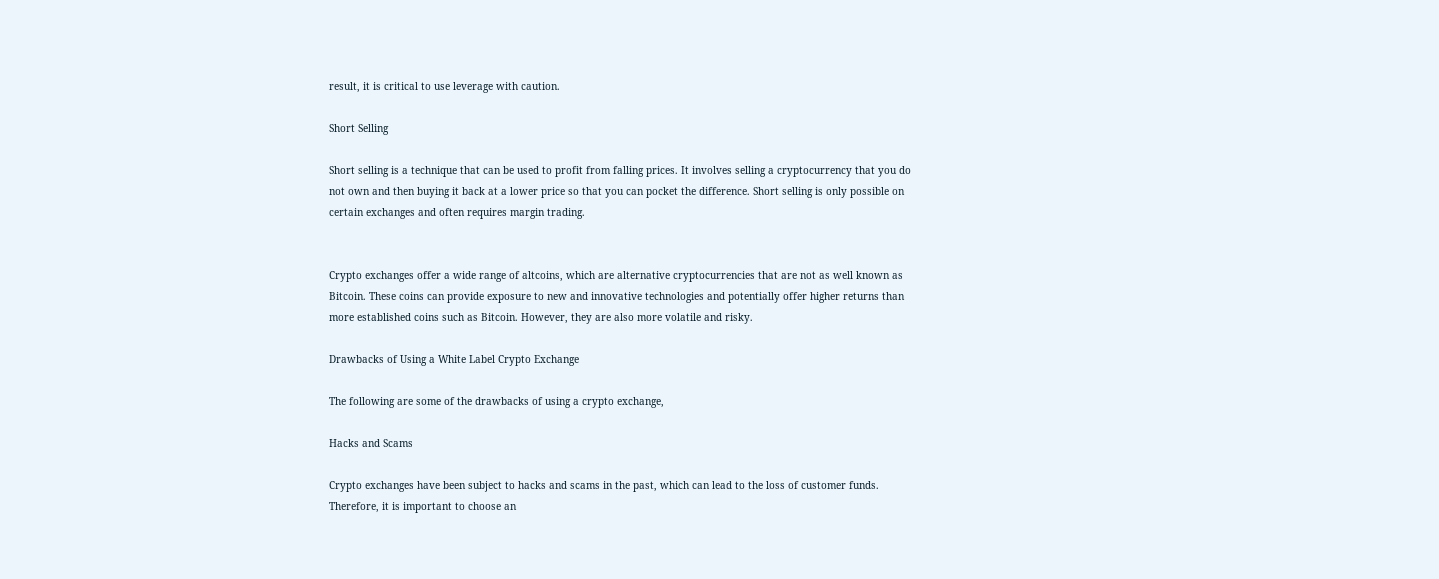result, it is critical to use leverage with caution.

Short Selling

Short selling is a technique that can be used to profit from falling prices. It involves selling a cryptocurrency that you do not own and then buying it back at a lower price so that you can pocket the difference. Short selling is only possible on certain exchanges and often requires margin trading.


Crypto exchanges offer a wide range of altcoins, which are alternative cryptocurrencies that are not as well known as Bitcoin. These coins can provide exposure to new and innovative technologies and potentially offer higher returns than more established coins such as Bitcoin. However, they are also more volatile and risky.

Drawbacks of Using a White Label Crypto Exchange

The following are some of the drawbacks of using a crypto exchange,

Hacks and Scams

Crypto exchanges have been subject to hacks and scams in the past, which can lead to the loss of customer funds. Therefore, it is important to choose an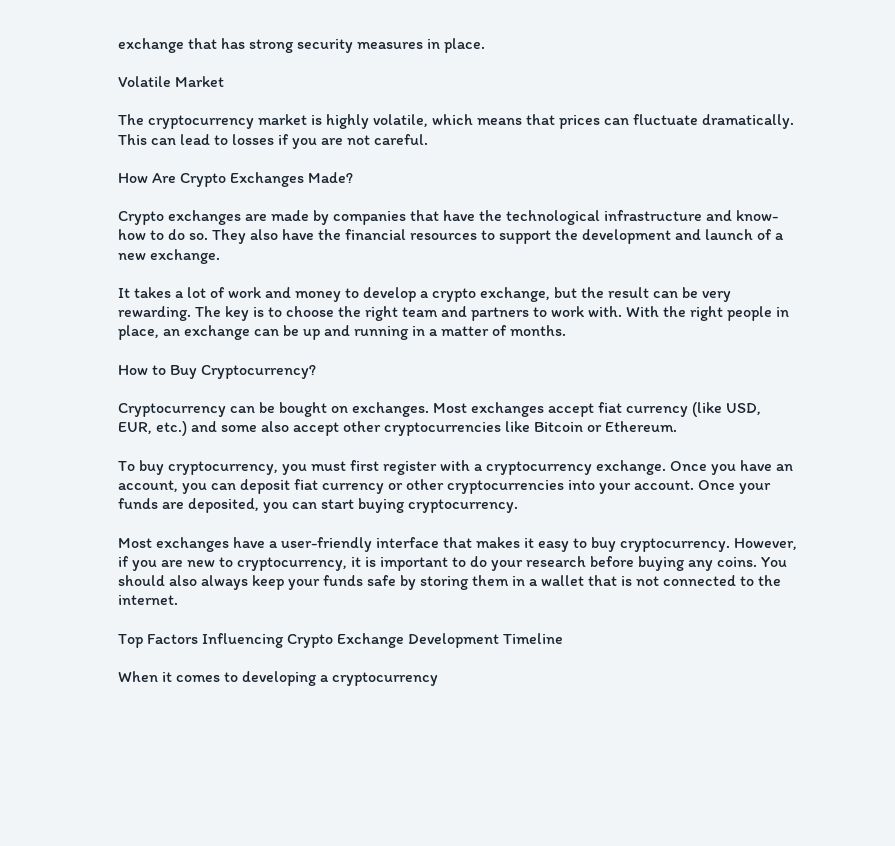exchange that has strong security measures in place.

Volatile Market

The cryptocurrency market is highly volatile, which means that prices can fluctuate dramatically. This can lead to losses if you are not careful.

How Are Crypto Exchanges Made?

Crypto exchanges are made by companies that have the technological infrastructure and know-how to do so. They also have the financial resources to support the development and launch of a new exchange.

It takes a lot of work and money to develop a crypto exchange, but the result can be very rewarding. The key is to choose the right team and partners to work with. With the right people in place, an exchange can be up and running in a matter of months.

How to Buy Cryptocurrency?

Cryptocurrency can be bought on exchanges. Most exchanges accept fiat currency (like USD, EUR, etc.) and some also accept other cryptocurrencies like Bitcoin or Ethereum.

To buy cryptocurrency, you must first register with a cryptocurrency exchange. Once you have an account, you can deposit fiat currency or other cryptocurrencies into your account. Once your funds are deposited, you can start buying cryptocurrency.

Most exchanges have a user-friendly interface that makes it easy to buy cryptocurrency. However, if you are new to cryptocurrency, it is important to do your research before buying any coins. You should also always keep your funds safe by storing them in a wallet that is not connected to the internet.

Top Factors Influencing Crypto Exchange Development Timeline

When it comes to developing a cryptocurrency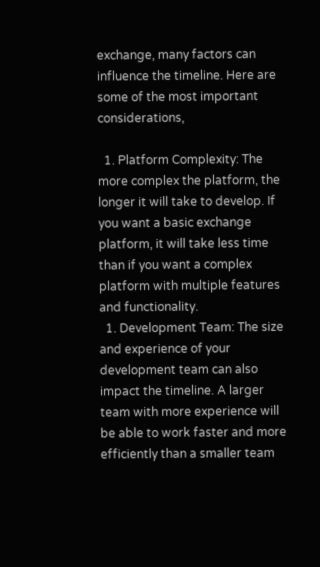exchange, many factors can influence the timeline. Here are some of the most important considerations,

  1. Platform Complexity: The more complex the platform, the longer it will take to develop. If you want a basic exchange platform, it will take less time than if you want a complex platform with multiple features and functionality.
  1. Development Team: The size and experience of your development team can also impact the timeline. A larger team with more experience will be able to work faster and more efficiently than a smaller team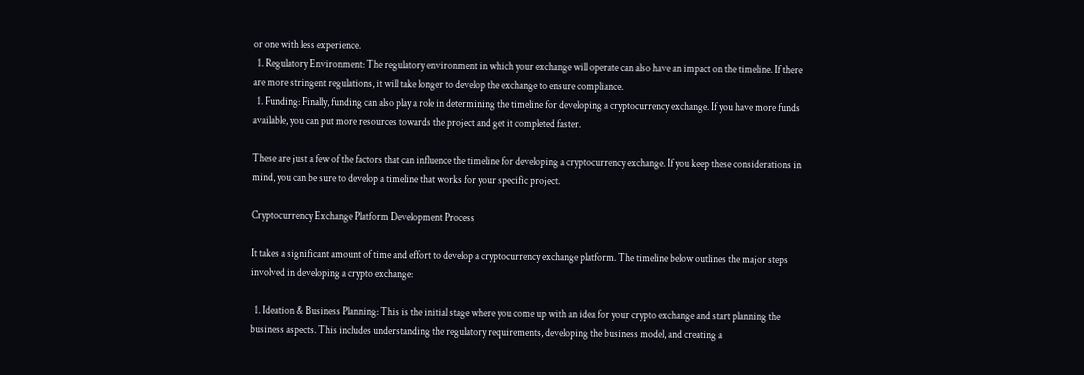or one with less experience.
  1. Regulatory Environment: The regulatory environment in which your exchange will operate can also have an impact on the timeline. If there are more stringent regulations, it will take longer to develop the exchange to ensure compliance.
  1. Funding: Finally, funding can also play a role in determining the timeline for developing a cryptocurrency exchange. If you have more funds available, you can put more resources towards the project and get it completed faster.

These are just a few of the factors that can influence the timeline for developing a cryptocurrency exchange. If you keep these considerations in mind, you can be sure to develop a timeline that works for your specific project.

Cryptocurrency Exchange Platform Development Process

It takes a significant amount of time and effort to develop a cryptocurrency exchange platform. The timeline below outlines the major steps involved in developing a crypto exchange:

  1. Ideation & Business Planning: This is the initial stage where you come up with an idea for your crypto exchange and start planning the business aspects. This includes understanding the regulatory requirements, developing the business model, and creating a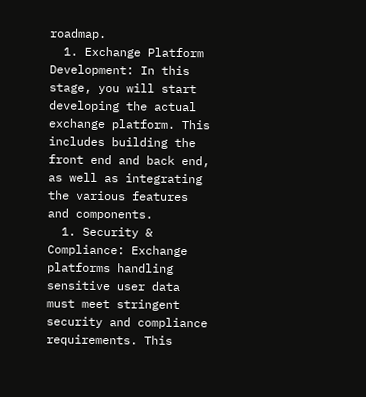roadmap.
  1. Exchange Platform Development: In this stage, you will start developing the actual exchange platform. This includes building the front end and back end, as well as integrating the various features and components.
  1. Security & Compliance: Exchange platforms handling sensitive user data must meet stringent security and compliance requirements. This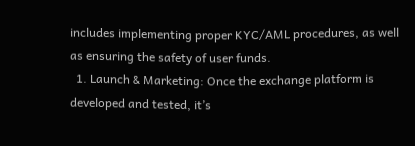includes implementing proper KYC/AML procedures, as well as ensuring the safety of user funds.
  1. Launch & Marketing: Once the exchange platform is developed and tested, it’s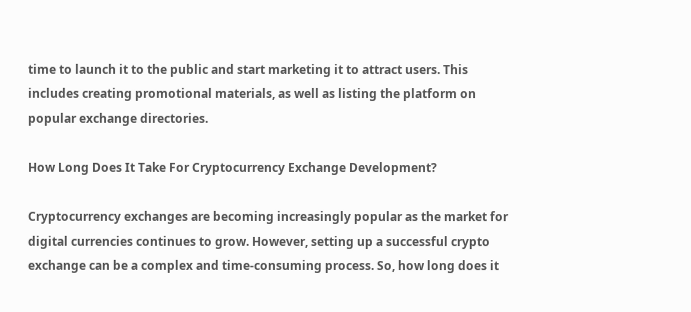time to launch it to the public and start marketing it to attract users. This includes creating promotional materials, as well as listing the platform on popular exchange directories.

How Long Does It Take For Cryptocurrency Exchange Development?

Cryptocurrency exchanges are becoming increasingly popular as the market for digital currencies continues to grow. However, setting up a successful crypto exchange can be a complex and time-consuming process. So, how long does it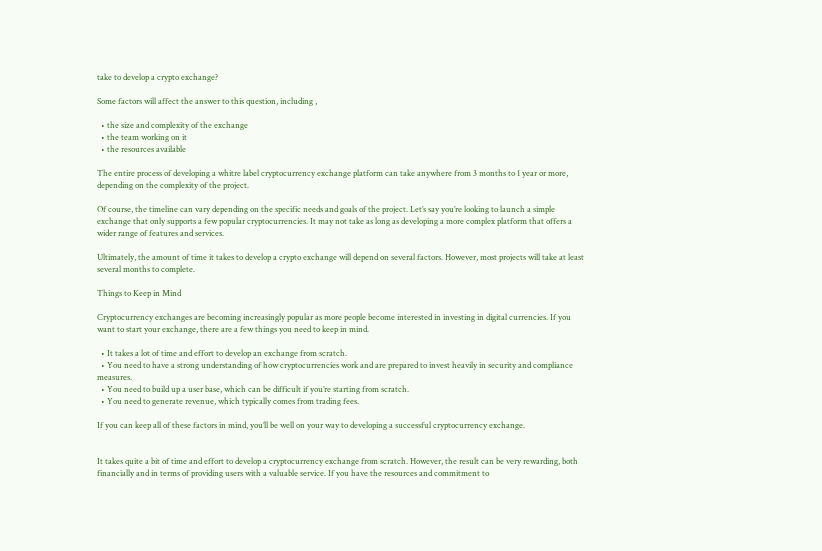take to develop a crypto exchange?

Some factors will affect the answer to this question, including ,

  • the size and complexity of the exchange
  • the team working on it
  • the resources available

The entire process of developing a whitre label cryptocurrency exchange platform can take anywhere from 3 months to 1 year or more, depending on the complexity of the project.

Of course, the timeline can vary depending on the specific needs and goals of the project. Let’s say you’re looking to launch a simple exchange that only supports a few popular cryptocurrencies. It may not take as long as developing a more complex platform that offers a wider range of features and services.

Ultimately, the amount of time it takes to develop a crypto exchange will depend on several factors. However, most projects will take at least several months to complete.

Things to Keep in Mind

Cryptocurrency exchanges are becoming increasingly popular as more people become interested in investing in digital currencies. If you want to start your exchange, there are a few things you need to keep in mind.

  • It takes a lot of time and effort to develop an exchange from scratch.
  • You need to have a strong understanding of how cryptocurrencies work and are prepared to invest heavily in security and compliance measures.
  • You need to build up a user base, which can be difficult if you’re starting from scratch.
  • You need to generate revenue, which typically comes from trading fees.

If you can keep all of these factors in mind, you’ll be well on your way to developing a successful cryptocurrency exchange.


It takes quite a bit of time and effort to develop a cryptocurrency exchange from scratch. However, the result can be very rewarding, both financially and in terms of providing users with a valuable service. If you have the resources and commitment to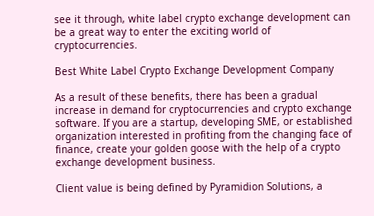see it through, white label crypto exchange development can be a great way to enter the exciting world of cryptocurrencies.

Best White Label Crypto Exchange Development Company

As a result of these benefits, there has been a gradual increase in demand for cryptocurrencies and crypto exchange software. If you are a startup, developing SME, or established organization interested in profiting from the changing face of finance, create your golden goose with the help of a crypto exchange development business.

Client value is being defined by Pyramidion Solutions, a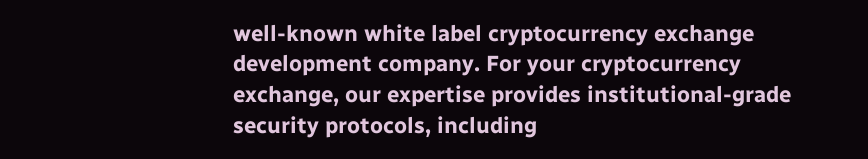well-known white label cryptocurrency exchange development company. For your cryptocurrency exchange, our expertise provides institutional-grade security protocols, including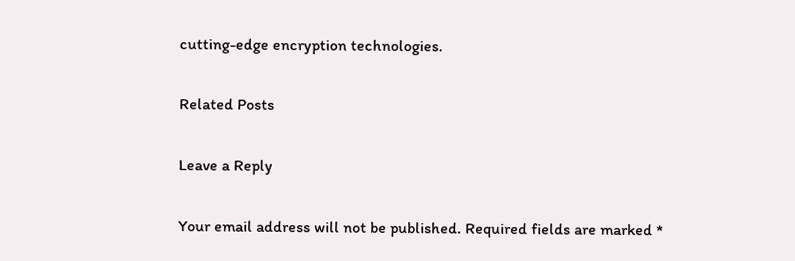cutting-edge encryption technologies.

Related Posts

Leave a Reply

Your email address will not be published. Required fields are marked *